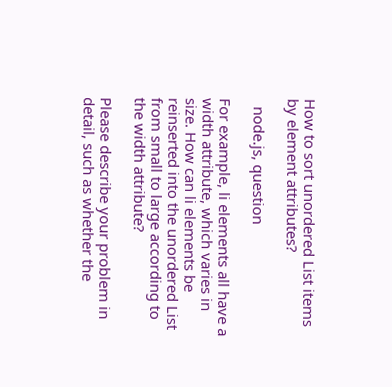How to sort unordered List items by element attributes?

  node.js, question

For example, li elements all have a width attribute, which varies in size. How can li elements be reinserted into the unordered List from small to large according to the width attribute?

Please describe your problem in detail, such as whether the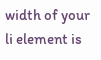width of your li element is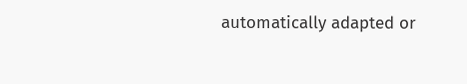automatically adapted or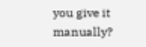you give it manually?